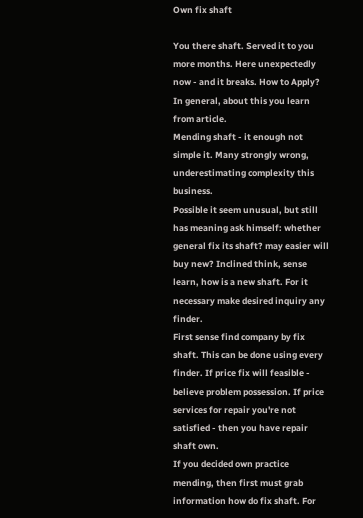Own fix shaft

You there shaft. Served it to you more months. Here unexpectedly now - and it breaks. How to Apply? In general, about this you learn from article.
Mending shaft - it enough not simple it. Many strongly wrong, underestimating complexity this business.
Possible it seem unusual, but still has meaning ask himself: whether general fix its shaft? may easier will buy new? Inclined think, sense learn, how is a new shaft. For it necessary make desired inquiry any finder.
First sense find company by fix shaft. This can be done using every finder. If price fix will feasible - believe problem possession. If price services for repair you're not satisfied - then you have repair shaft own.
If you decided own practice mending, then first must grab information how do fix shaft. For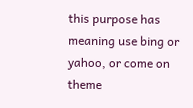this purpose has meaning use bing or yahoo, or come on theme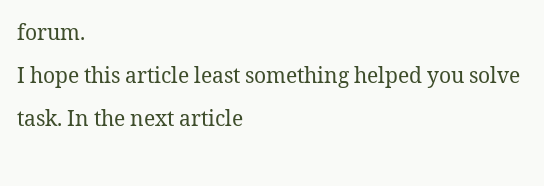forum.
I hope this article least something helped you solve task. In the next article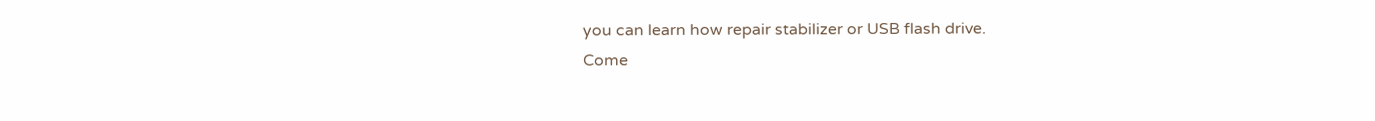you can learn how repair stabilizer or USB flash drive.
Come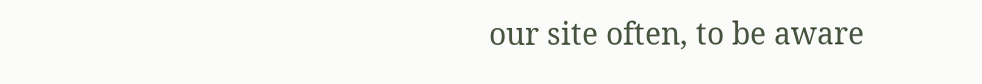our site often, to be aware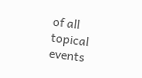of all topical events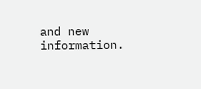and new information.